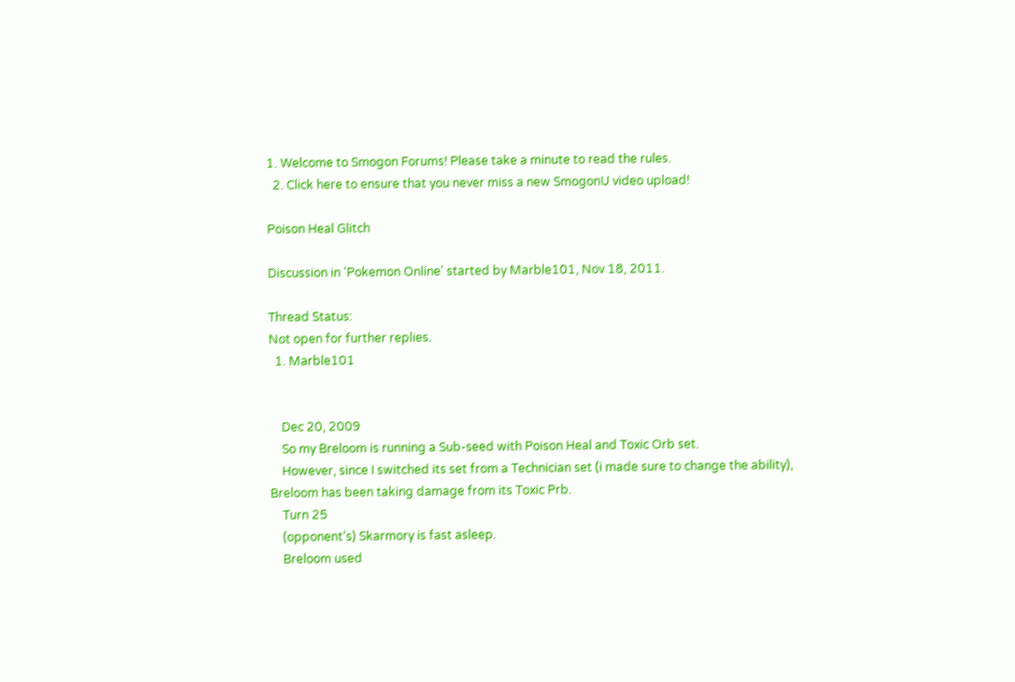1. Welcome to Smogon Forums! Please take a minute to read the rules.
  2. Click here to ensure that you never miss a new SmogonU video upload!

Poison Heal Glitch

Discussion in 'Pokemon Online' started by Marble101, Nov 18, 2011.

Thread Status:
Not open for further replies.
  1. Marble101


    Dec 20, 2009
    So my Breloom is running a Sub-seed with Poison Heal and Toxic Orb set.
    However, since I switched its set from a Technician set (i made sure to change the ability), Breloom has been taking damage from its Toxic Prb.
    Turn 25
    (opponent's) Skarmory is fast asleep.
    Breloom used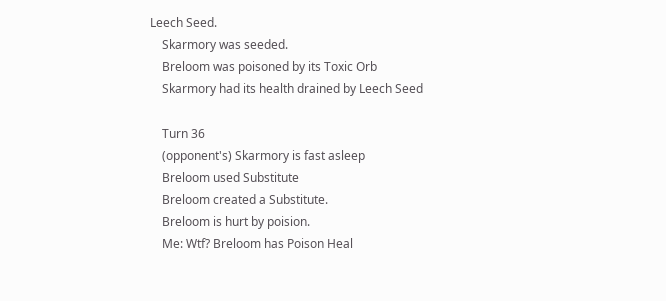Leech Seed.
    Skarmory was seeded.
    Breloom was poisoned by its Toxic Orb
    Skarmory had its health drained by Leech Seed

    Turn 36
    (opponent's) Skarmory is fast asleep
    Breloom used Substitute
    Breloom created a Substitute.
    Breloom is hurt by poision.
    Me: Wtf? Breloom has Poison Heal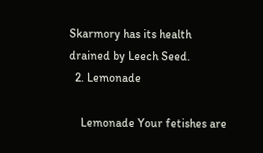Skarmory has its health drained by Leech Seed.
  2. Lemonade

    Lemonade Your fetishes are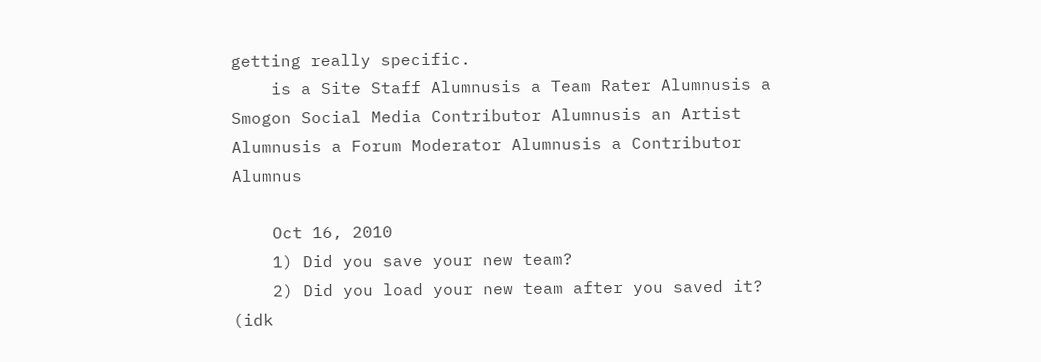getting really specific.
    is a Site Staff Alumnusis a Team Rater Alumnusis a Smogon Social Media Contributor Alumnusis an Artist Alumnusis a Forum Moderator Alumnusis a Contributor Alumnus

    Oct 16, 2010
    1) Did you save your new team?
    2) Did you load your new team after you saved it? (idk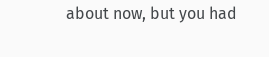about now, but you had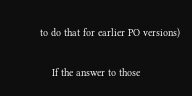to do that for earlier PO versions)

    If the answer to those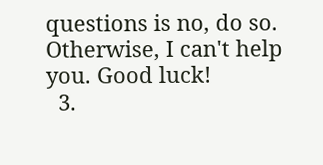questions is no, do so. Otherwise, I can't help you. Good luck!
  3.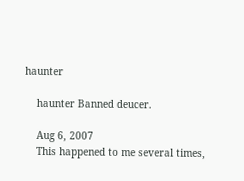haunter

    haunter Banned deucer.

    Aug 6, 2007
    This happened to me several times,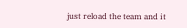just reload the team and it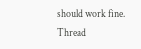should work fine.
Thread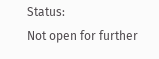Status:
Not open for further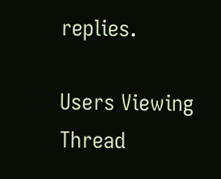replies.

Users Viewing Thread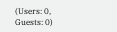(Users: 0, Guests: 0)